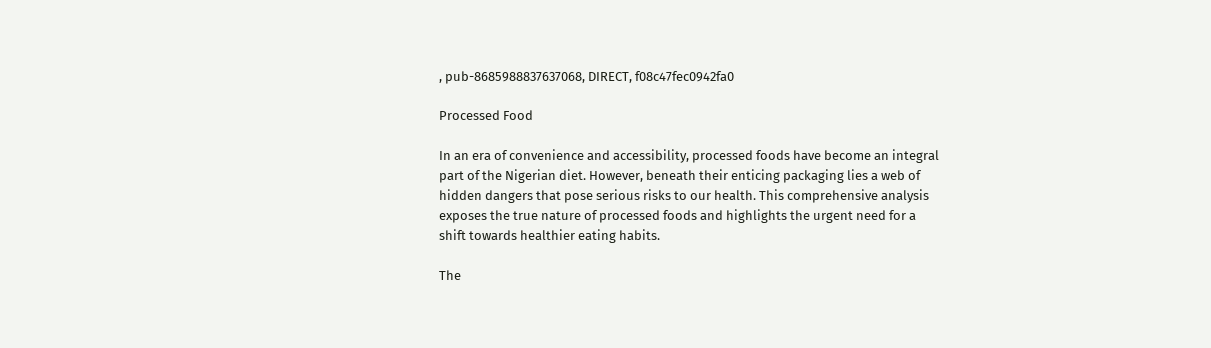, pub-8685988837637068, DIRECT, f08c47fec0942fa0

Processed Food

In an era of convenience and accessibility, processed foods have become an integral part of the Nigerian diet. However, beneath their enticing packaging lies a web of hidden dangers that pose serious risks to our health. This comprehensive analysis exposes the true nature of processed foods and highlights the urgent need for a shift towards healthier eating habits.

The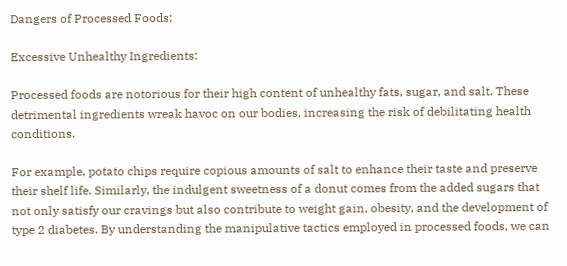Dangers of Processed Foods:

Excessive Unhealthy Ingredients:

Processed foods are notorious for their high content of unhealthy fats, sugar, and salt. These detrimental ingredients wreak havoc on our bodies, increasing the risk of debilitating health conditions.

For example, potato chips require copious amounts of salt to enhance their taste and preserve their shelf life. Similarly, the indulgent sweetness of a donut comes from the added sugars that not only satisfy our cravings but also contribute to weight gain, obesity, and the development of type 2 diabetes. By understanding the manipulative tactics employed in processed foods, we can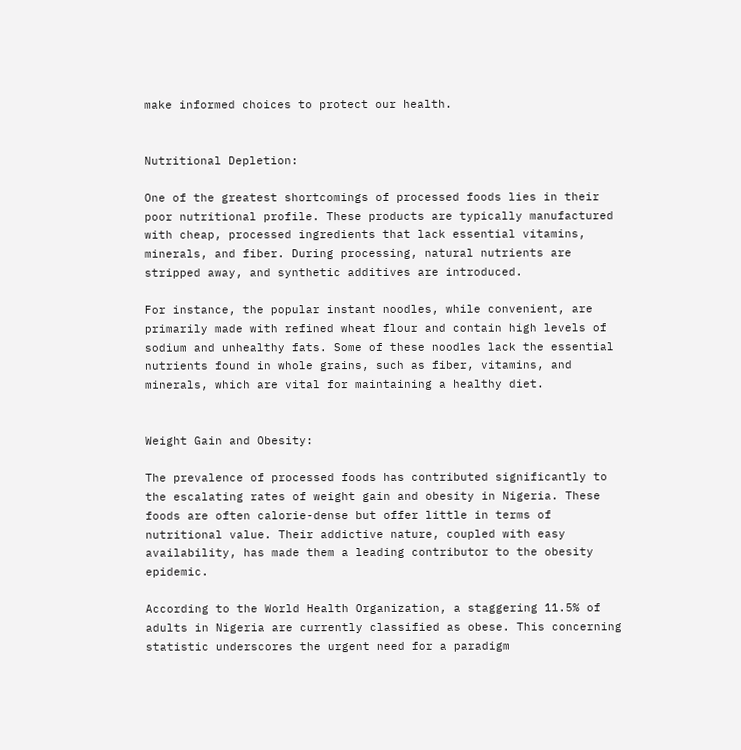make informed choices to protect our health.


Nutritional Depletion:

One of the greatest shortcomings of processed foods lies in their poor nutritional profile. These products are typically manufactured with cheap, processed ingredients that lack essential vitamins, minerals, and fiber. During processing, natural nutrients are stripped away, and synthetic additives are introduced.

For instance, the popular instant noodles, while convenient, are primarily made with refined wheat flour and contain high levels of sodium and unhealthy fats. Some of these noodles lack the essential nutrients found in whole grains, such as fiber, vitamins, and minerals, which are vital for maintaining a healthy diet.


Weight Gain and Obesity:

The prevalence of processed foods has contributed significantly to the escalating rates of weight gain and obesity in Nigeria. These foods are often calorie-dense but offer little in terms of nutritional value. Their addictive nature, coupled with easy availability, has made them a leading contributor to the obesity epidemic.

According to the World Health Organization, a staggering 11.5% of adults in Nigeria are currently classified as obese. This concerning statistic underscores the urgent need for a paradigm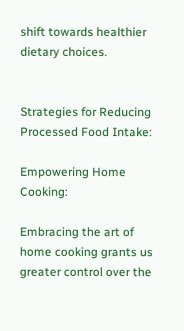shift towards healthier dietary choices.


Strategies for Reducing Processed Food Intake:

Empowering Home Cooking:

Embracing the art of home cooking grants us greater control over the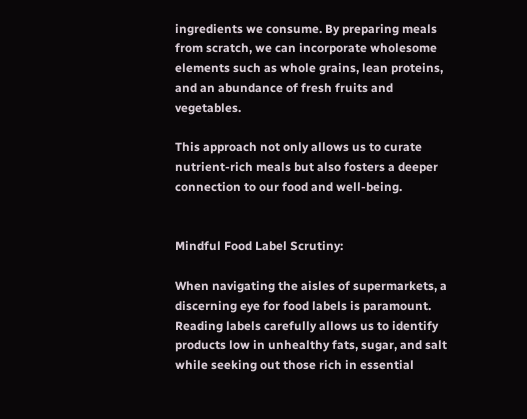ingredients we consume. By preparing meals from scratch, we can incorporate wholesome elements such as whole grains, lean proteins, and an abundance of fresh fruits and vegetables.

This approach not only allows us to curate nutrient-rich meals but also fosters a deeper connection to our food and well-being.


Mindful Food Label Scrutiny:

When navigating the aisles of supermarkets, a discerning eye for food labels is paramount. Reading labels carefully allows us to identify products low in unhealthy fats, sugar, and salt while seeking out those rich in essential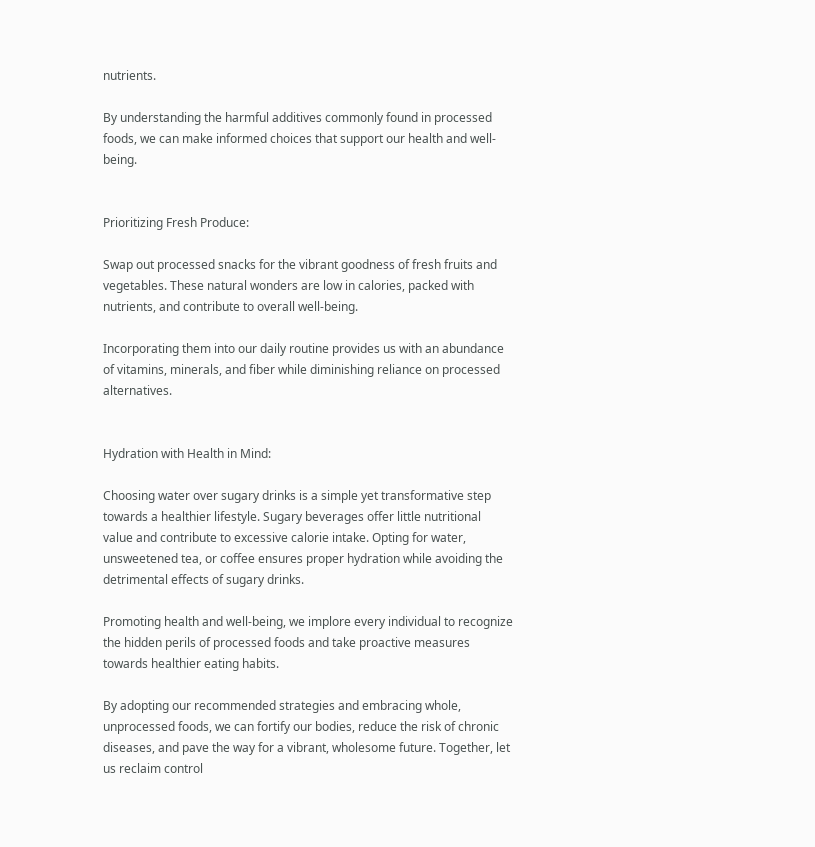nutrients.

By understanding the harmful additives commonly found in processed foods, we can make informed choices that support our health and well-being.


Prioritizing Fresh Produce:

Swap out processed snacks for the vibrant goodness of fresh fruits and vegetables. These natural wonders are low in calories, packed with nutrients, and contribute to overall well-being.

Incorporating them into our daily routine provides us with an abundance of vitamins, minerals, and fiber while diminishing reliance on processed alternatives.


Hydration with Health in Mind:

Choosing water over sugary drinks is a simple yet transformative step towards a healthier lifestyle. Sugary beverages offer little nutritional value and contribute to excessive calorie intake. Opting for water, unsweetened tea, or coffee ensures proper hydration while avoiding the detrimental effects of sugary drinks.

Promoting health and well-being, we implore every individual to recognize the hidden perils of processed foods and take proactive measures towards healthier eating habits.

By adopting our recommended strategies and embracing whole, unprocessed foods, we can fortify our bodies, reduce the risk of chronic diseases, and pave the way for a vibrant, wholesome future. Together, let us reclaim control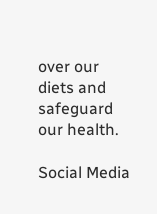over our diets and safeguard our health.

Social Media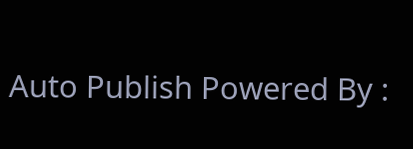Auto Publish Powered By :